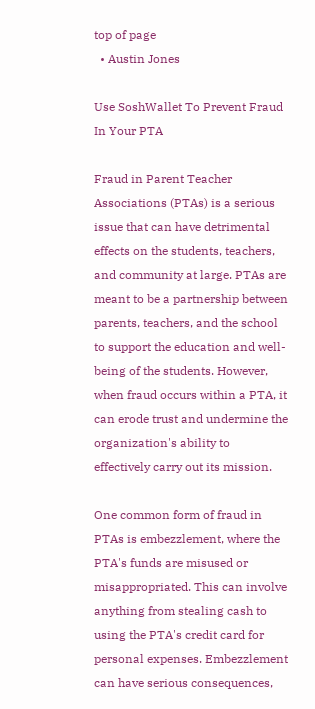top of page
  • Austin Jones

Use SoshWallet To Prevent Fraud In Your PTA

Fraud in Parent Teacher Associations (PTAs) is a serious issue that can have detrimental effects on the students, teachers, and community at large. PTAs are meant to be a partnership between parents, teachers, and the school to support the education and well-being of the students. However, when fraud occurs within a PTA, it can erode trust and undermine the organization's ability to effectively carry out its mission.

One common form of fraud in PTAs is embezzlement, where the PTA's funds are misused or misappropriated. This can involve anything from stealing cash to using the PTA's credit card for personal expenses. Embezzlement can have serious consequences,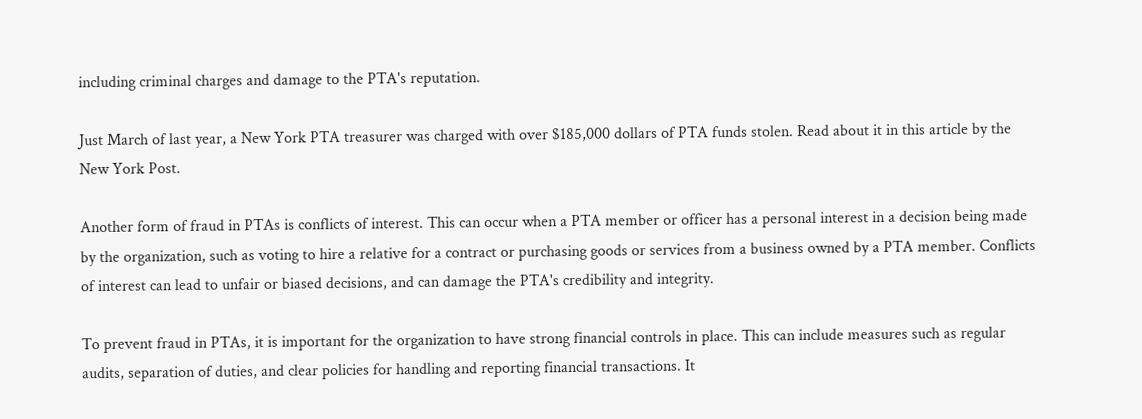including criminal charges and damage to the PTA's reputation.

Just March of last year, a New York PTA treasurer was charged with over $185,000 dollars of PTA funds stolen. Read about it in this article by the New York Post.

Another form of fraud in PTAs is conflicts of interest. This can occur when a PTA member or officer has a personal interest in a decision being made by the organization, such as voting to hire a relative for a contract or purchasing goods or services from a business owned by a PTA member. Conflicts of interest can lead to unfair or biased decisions, and can damage the PTA's credibility and integrity.

To prevent fraud in PTAs, it is important for the organization to have strong financial controls in place. This can include measures such as regular audits, separation of duties, and clear policies for handling and reporting financial transactions. It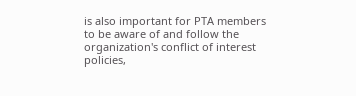is also important for PTA members to be aware of and follow the organization's conflict of interest policies,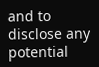and to disclose any potential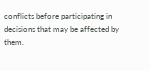conflicts before participating in decisions that may be affected by them.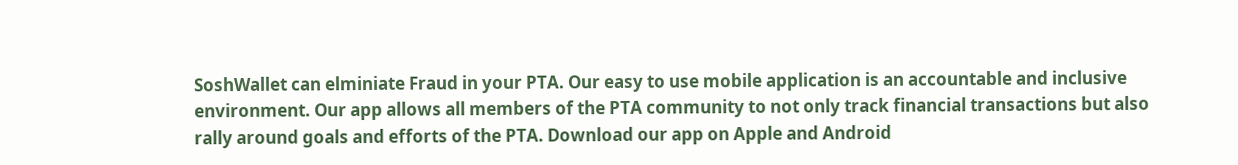SoshWallet can elminiate Fraud in your PTA. Our easy to use mobile application is an accountable and inclusive environment. Our app allows all members of the PTA community to not only track financial transactions but also rally around goals and efforts of the PTA. Download our app on Apple and Android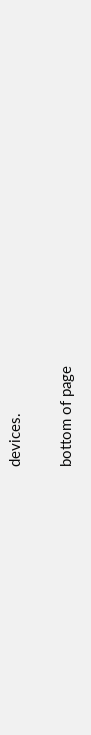devices.

bottom of page